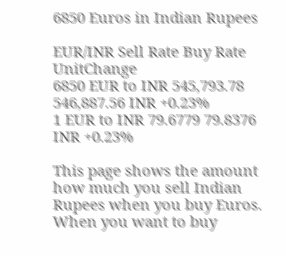6850 Euros in Indian Rupees

EUR/INR Sell Rate Buy Rate UnitChange
6850 EUR to INR 545,793.78 546,887.56 INR +0.23%
1 EUR to INR 79.6779 79.8376 INR +0.23%

This page shows the amount how much you sell Indian Rupees when you buy Euros. When you want to buy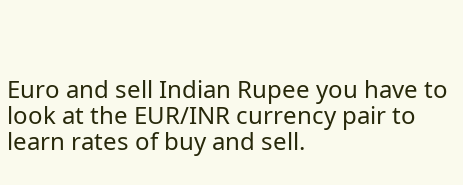Euro and sell Indian Rupee you have to look at the EUR/INR currency pair to learn rates of buy and sell.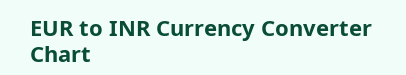EUR to INR Currency Converter Chart